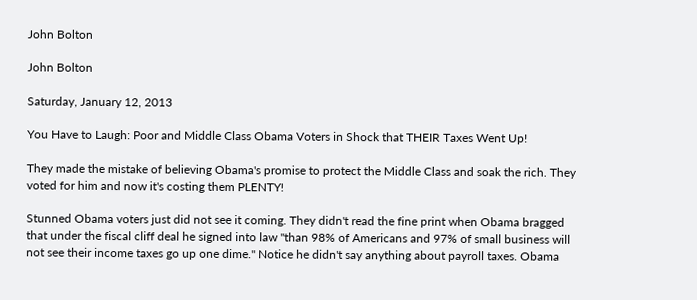John Bolton

John Bolton

Saturday, January 12, 2013

You Have to Laugh: Poor and Middle Class Obama Voters in Shock that THEIR Taxes Went Up!

They made the mistake of believing Obama's promise to protect the Middle Class and soak the rich. They voted for him and now it's costing them PLENTY!

Stunned Obama voters just did not see it coming. They didn't read the fine print when Obama bragged that under the fiscal cliff deal he signed into law "than 98% of Americans and 97% of small business will not see their income taxes go up one dime." Notice he didn't say anything about payroll taxes. Obama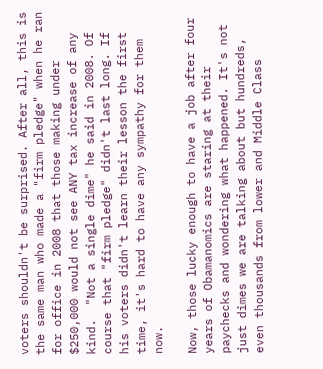voters shouldn't be surprised. After all, this is the same man who made a "firm pledge" when he ran for office in 2008 that those making under $250,000 would not see ANY tax increase of any kind.  "Not a single dime" he said in 2008. Of course that "firm pledge" didn't last long. If his voters didn't learn their lesson the first time, it's hard to have any sympathy for them now.

Now, those lucky enough to have a job after four years of Obamanomics are staring at their paychecks and wondering what happened. It's not just dimes we are talking about but hundreds, even thousands from lower and Middle Class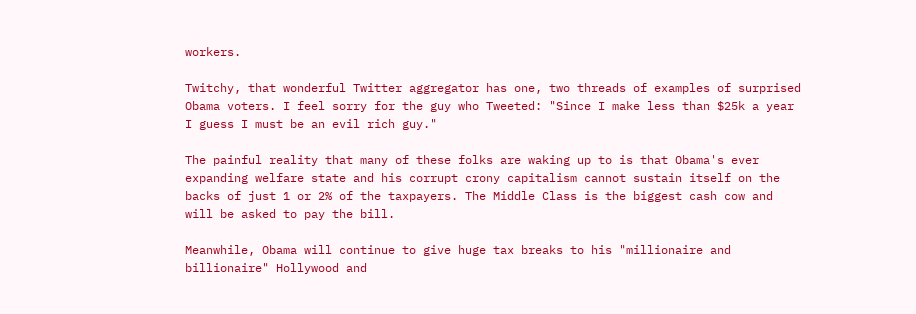workers.

Twitchy, that wonderful Twitter aggregator has one, two threads of examples of surprised Obama voters. I feel sorry for the guy who Tweeted: "Since I make less than $25k a year I guess I must be an evil rich guy."

The painful reality that many of these folks are waking up to is that Obama's ever expanding welfare state and his corrupt crony capitalism cannot sustain itself on the backs of just 1 or 2% of the taxpayers. The Middle Class is the biggest cash cow and will be asked to pay the bill.

Meanwhile, Obama will continue to give huge tax breaks to his "millionaire and billionaire" Hollywood and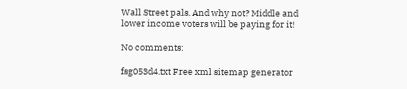Wall Street pals. And why not? Middle and lower income voters will be paying for it!

No comments:

fsg053d4.txt Free xml sitemap generator